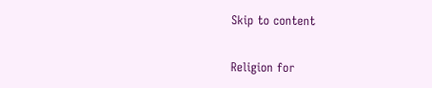Skip to content

Religion for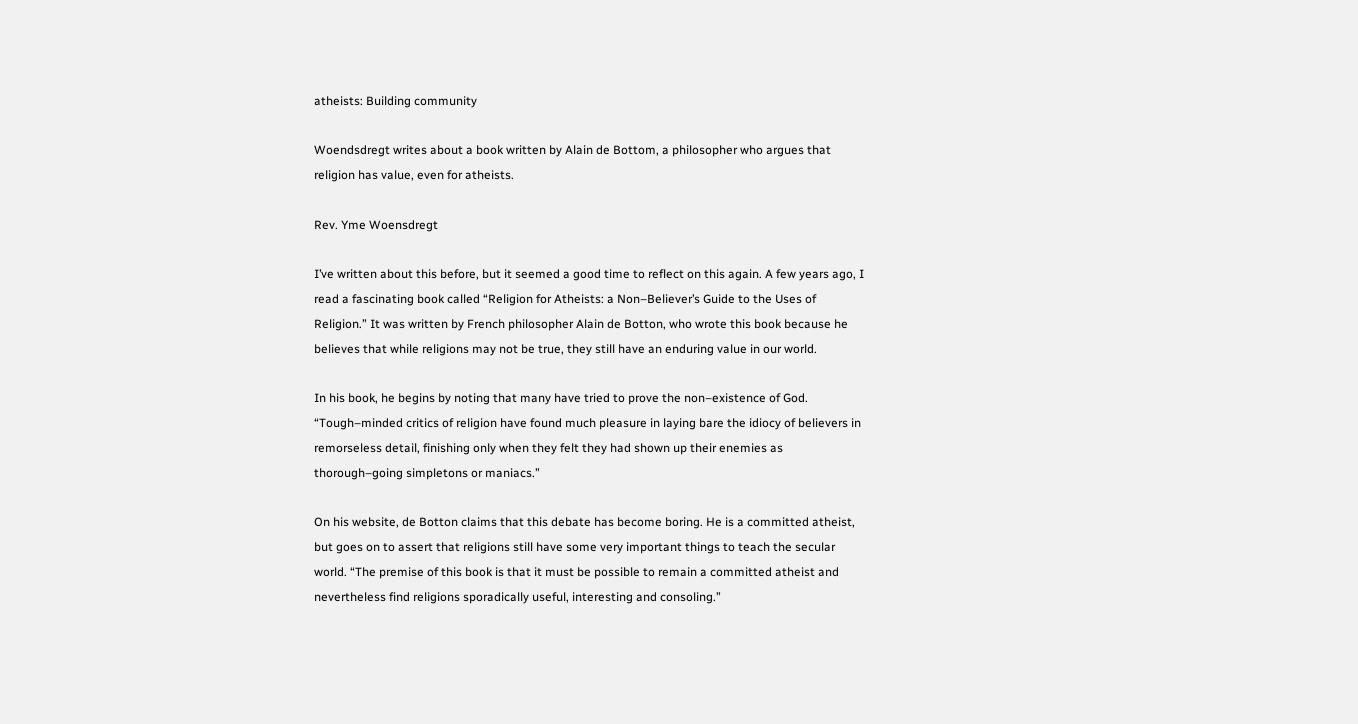atheists: Building community

Woendsdregt writes about a book written by Alain de Bottom, a philosopher who argues that religion has value, even for atheists.

Rev. Yme Woensdregt

I’ve written about this before, but it seemed a good time to reflect on this again. A few years ago, I read a fascinating book called “Religion for Atheists: a Non–Believer’s Guide to the Uses of Religion.” It was written by French philosopher Alain de Botton, who wrote this book because he believes that while religions may not be true, they still have an enduring value in our world.

In his book, he begins by noting that many have tried to prove the non–existence of God. “Tough–minded critics of religion have found much pleasure in laying bare the idiocy of believers in remorseless detail, finishing only when they felt they had shown up their enemies as thorough–going simpletons or maniacs.”

On his website, de Botton claims that this debate has become boring. He is a committed atheist, but goes on to assert that religions still have some very important things to teach the secular world. “The premise of this book is that it must be possible to remain a committed atheist and nevertheless find religions sporadically useful, interesting and consoling.”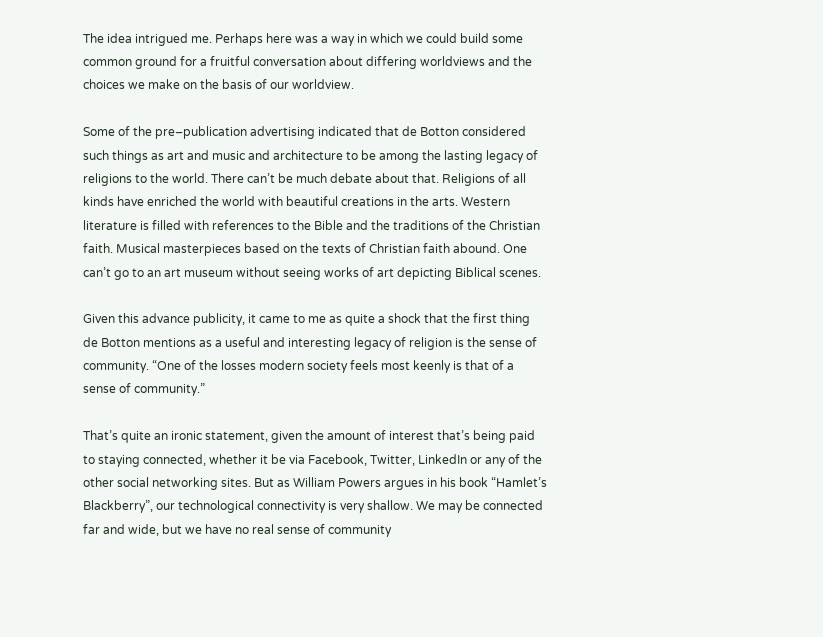The idea intrigued me. Perhaps here was a way in which we could build some common ground for a fruitful conversation about differing worldviews and the choices we make on the basis of our worldview.

Some of the pre–publication advertising indicated that de Botton considered such things as art and music and architecture to be among the lasting legacy of religions to the world. There can’t be much debate about that. Religions of all kinds have enriched the world with beautiful creations in the arts. Western literature is filled with references to the Bible and the traditions of the Christian faith. Musical masterpieces based on the texts of Christian faith abound. One can’t go to an art museum without seeing works of art depicting Biblical scenes.

Given this advance publicity, it came to me as quite a shock that the first thing de Botton mentions as a useful and interesting legacy of religion is the sense of community. “One of the losses modern society feels most keenly is that of a sense of community.”

That’s quite an ironic statement, given the amount of interest that’s being paid to staying connected, whether it be via Facebook, Twitter, LinkedIn or any of the other social networking sites. But as William Powers argues in his book “Hamlet’s Blackberry”, our technological connectivity is very shallow. We may be connected far and wide, but we have no real sense of community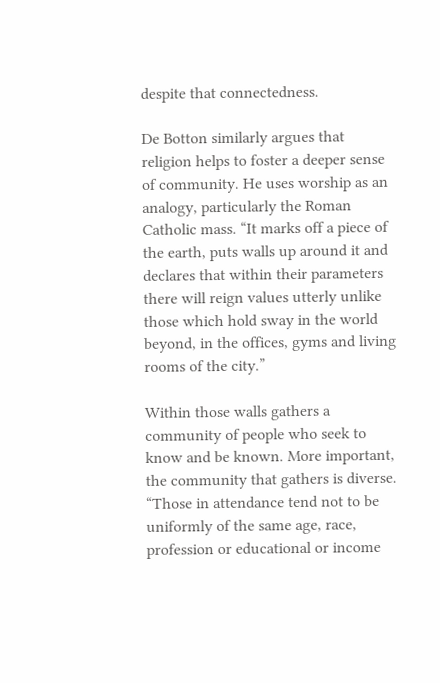despite that connectedness.

De Botton similarly argues that religion helps to foster a deeper sense of community. He uses worship as an analogy, particularly the Roman Catholic mass. “It marks off a piece of the earth, puts walls up around it and declares that within their parameters there will reign values utterly unlike those which hold sway in the world beyond, in the offices, gyms and living rooms of the city.”

Within those walls gathers a community of people who seek to know and be known. More important, the community that gathers is diverse. “Those in attendance tend not to be uniformly of the same age, race, profession or educational or income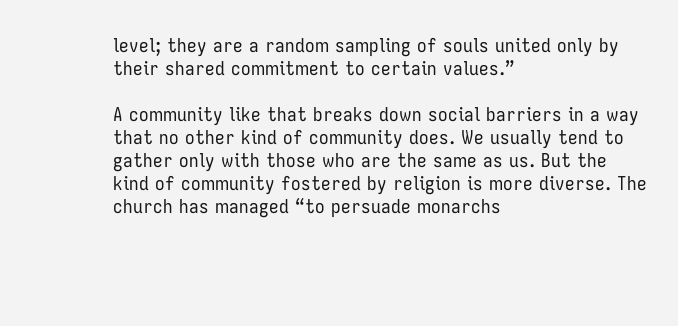level; they are a random sampling of souls united only by their shared commitment to certain values.”

A community like that breaks down social barriers in a way that no other kind of community does. We usually tend to gather only with those who are the same as us. But the kind of community fostered by religion is more diverse. The church has managed “to persuade monarchs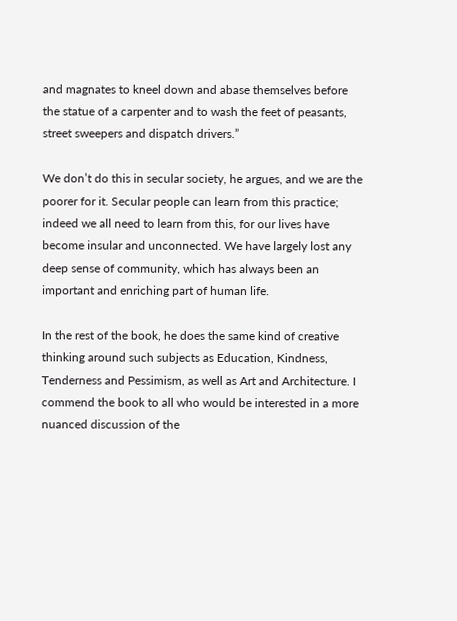and magnates to kneel down and abase themselves before the statue of a carpenter and to wash the feet of peasants, street sweepers and dispatch drivers.”

We don’t do this in secular society, he argues, and we are the poorer for it. Secular people can learn from this practice; indeed we all need to learn from this, for our lives have become insular and unconnected. We have largely lost any deep sense of community, which has always been an important and enriching part of human life.

In the rest of the book, he does the same kind of creative thinking around such subjects as Education, Kindness, Tenderness and Pessimism, as well as Art and Architecture. I commend the book to all who would be interested in a more nuanced discussion of the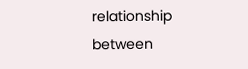relationship between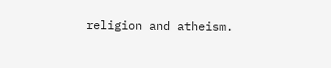religion and atheism.